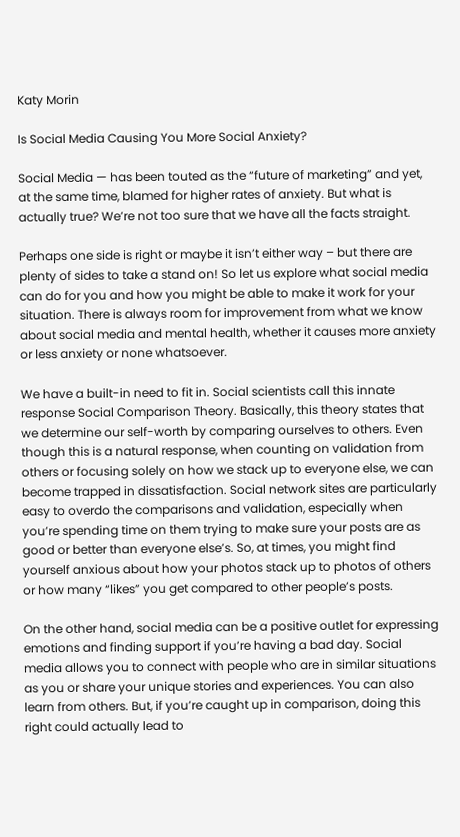Katy Morin

Is Social Media Causing You More Social Anxiety?

Social Media — has been touted as the “future of marketing” and yet, at the same time, blamed for higher rates of anxiety. But what is actually true? We’re not too sure that we have all the facts straight.

Perhaps one side is right or maybe it isn’t either way – but there are plenty of sides to take a stand on! So let us explore what social media can do for you and how you might be able to make it work for your situation. There is always room for improvement from what we know about social media and mental health, whether it causes more anxiety or less anxiety or none whatsoever.

We have a built-in need to fit in. Social scientists call this innate response Social Comparison Theory. Basically, this theory states that we determine our self-worth by comparing ourselves to others. Even though this is a natural response, when counting on validation from others or focusing solely on how we stack up to everyone else, we can become trapped in dissatisfaction. Social network sites are particularly easy to overdo the comparisons and validation, especially when you’re spending time on them trying to make sure your posts are as good or better than everyone else’s. So, at times, you might find yourself anxious about how your photos stack up to photos of others or how many “likes” you get compared to other people’s posts.

On the other hand, social media can be a positive outlet for expressing emotions and finding support if you’re having a bad day. Social media allows you to connect with people who are in similar situations as you or share your unique stories and experiences. You can also learn from others. But, if you’re caught up in comparison, doing this right could actually lead to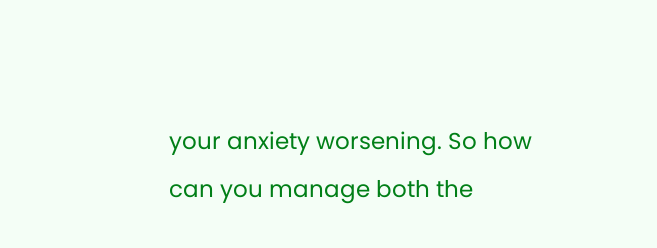your anxiety worsening. So how can you manage both the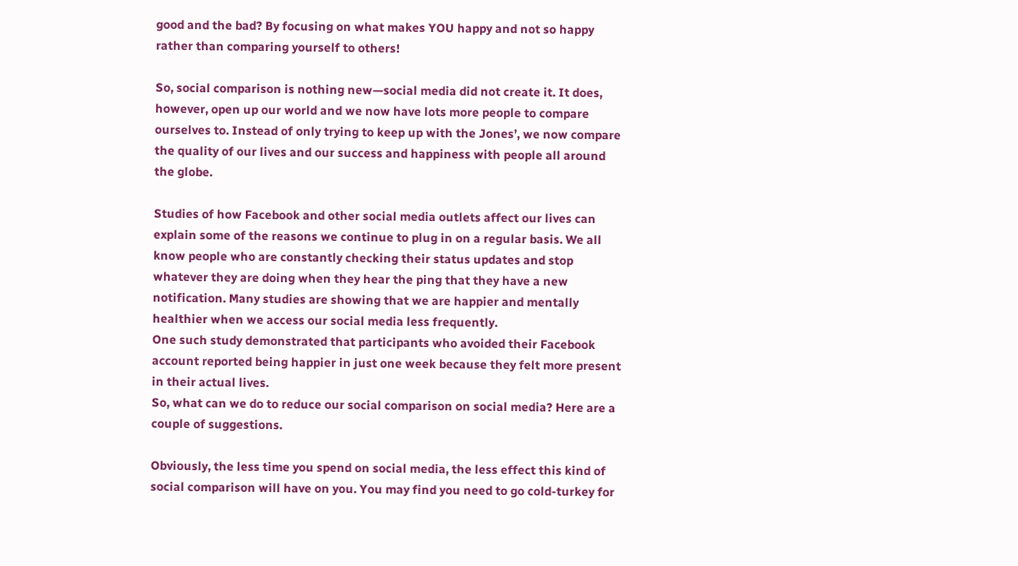good and the bad? By focusing on what makes YOU happy and not so happy rather than comparing yourself to others!

So, social comparison is nothing new—social media did not create it. It does, however, open up our world and we now have lots more people to compare ourselves to. Instead of only trying to keep up with the Jones’, we now compare the quality of our lives and our success and happiness with people all around the globe.

Studies of how Facebook and other social media outlets affect our lives can explain some of the reasons we continue to plug in on a regular basis. We all know people who are constantly checking their status updates and stop whatever they are doing when they hear the ping that they have a new notification. Many studies are showing that we are happier and mentally healthier when we access our social media less frequently.
One such study demonstrated that participants who avoided their Facebook account reported being happier in just one week because they felt more present in their actual lives.
So, what can we do to reduce our social comparison on social media? Here are a couple of suggestions.

Obviously, the less time you spend on social media, the less effect this kind of social comparison will have on you. You may find you need to go cold-turkey for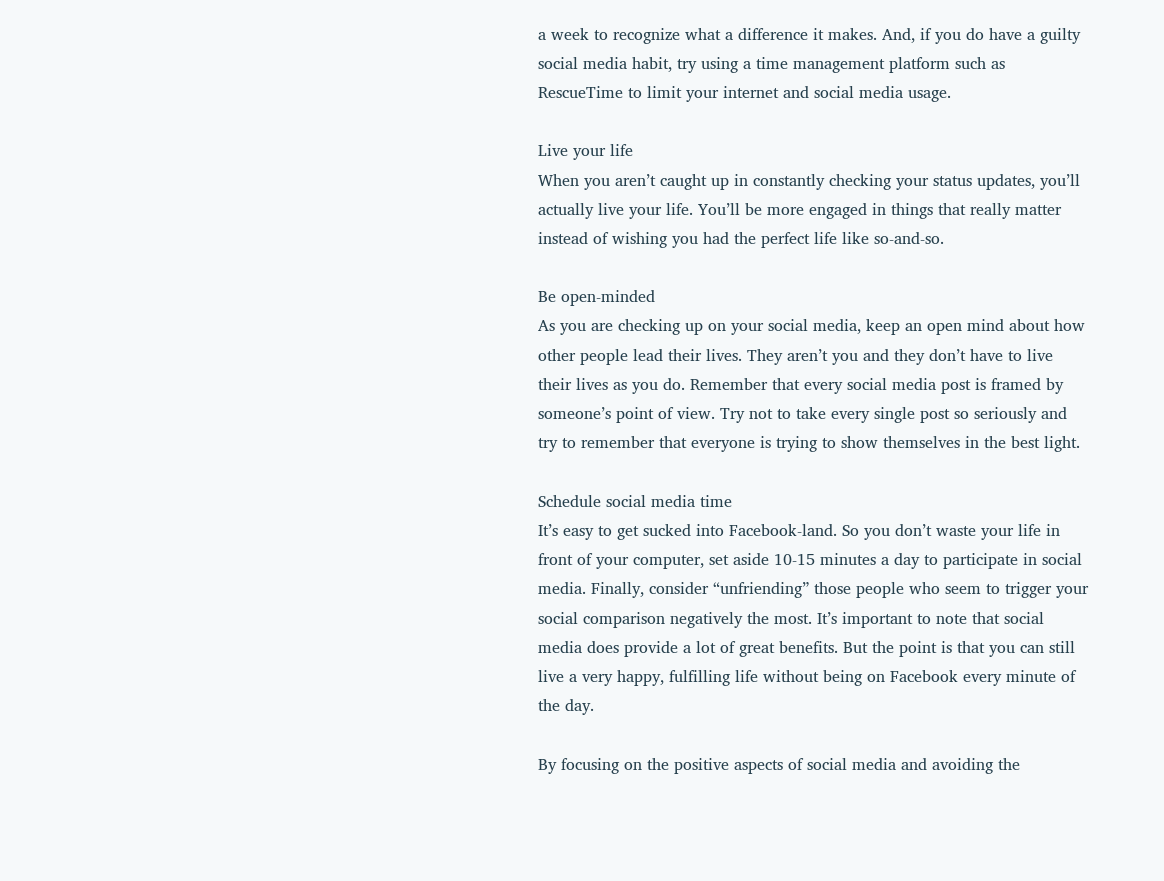a week to recognize what a difference it makes. And, if you do have a guilty social media habit, try using a time management platform such as RescueTime to limit your internet and social media usage.

Live your life
When you aren’t caught up in constantly checking your status updates, you’ll actually live your life. You’ll be more engaged in things that really matter instead of wishing you had the perfect life like so-and-so.

Be open-minded
As you are checking up on your social media, keep an open mind about how other people lead their lives. They aren’t you and they don’t have to live their lives as you do. Remember that every social media post is framed by someone’s point of view. Try not to take every single post so seriously and try to remember that everyone is trying to show themselves in the best light.

Schedule social media time
It’s easy to get sucked into Facebook-land. So you don’t waste your life in front of your computer, set aside 10-15 minutes a day to participate in social media. Finally, consider “unfriending” those people who seem to trigger your social comparison negatively the most. It’s important to note that social media does provide a lot of great benefits. But the point is that you can still live a very happy, fulfilling life without being on Facebook every minute of the day.

By focusing on the positive aspects of social media and avoiding the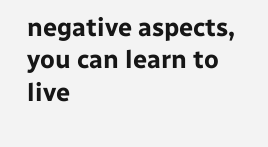negative aspects, you can learn to live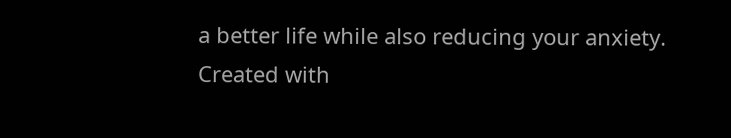a better life while also reducing your anxiety.
Created with